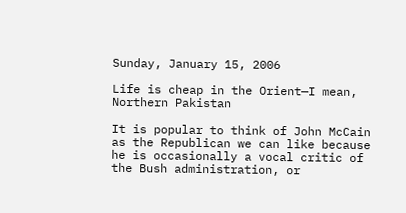Sunday, January 15, 2006

Life is cheap in the Orient—I mean, Northern Pakistan

It is popular to think of John McCain as the Republican we can like because he is occasionally a vocal critic of the Bush administration, or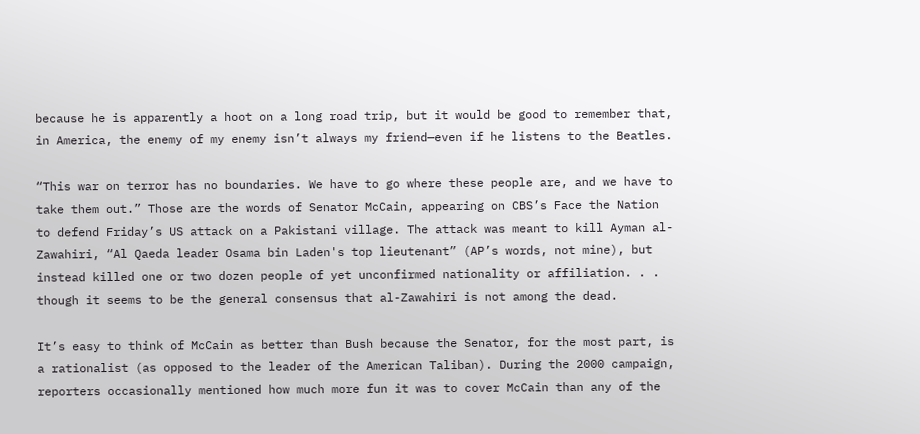because he is apparently a hoot on a long road trip, but it would be good to remember that, in America, the enemy of my enemy isn’t always my friend—even if he listens to the Beatles.

“This war on terror has no boundaries. We have to go where these people are, and we have to take them out.” Those are the words of Senator McCain, appearing on CBS’s Face the Nation to defend Friday’s US attack on a Pakistani village. The attack was meant to kill Ayman al-Zawahiri, “Al Qaeda leader Osama bin Laden's top lieutenant” (AP’s words, not mine), but instead killed one or two dozen people of yet unconfirmed nationality or affiliation. . . though it seems to be the general consensus that al-Zawahiri is not among the dead.

It’s easy to think of McCain as better than Bush because the Senator, for the most part, is a rationalist (as opposed to the leader of the American Taliban). During the 2000 campaign, reporters occasionally mentioned how much more fun it was to cover McCain than any of the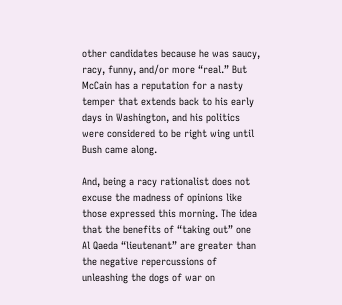other candidates because he was saucy, racy, funny, and/or more “real.” But McCain has a reputation for a nasty temper that extends back to his early days in Washington, and his politics were considered to be right wing until Bush came along.

And, being a racy rationalist does not excuse the madness of opinions like those expressed this morning. The idea that the benefits of “taking out” one Al Qaeda “lieutenant” are greater than the negative repercussions of unleashing the dogs of war on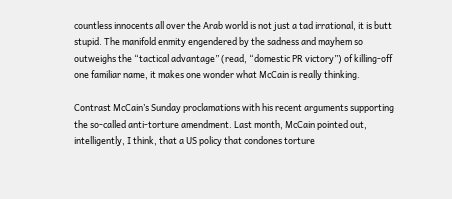countless innocents all over the Arab world is not just a tad irrational, it is butt stupid. The manifold enmity engendered by the sadness and mayhem so outweighs the “tactical advantage” (read, “domestic PR victory”) of killing-off one familiar name, it makes one wonder what McCain is really thinking.

Contrast McCain’s Sunday proclamations with his recent arguments supporting the so-called anti-torture amendment. Last month, McCain pointed out, intelligently, I think, that a US policy that condones torture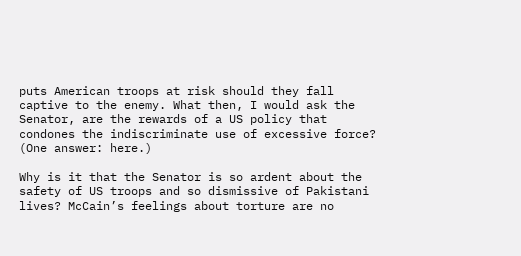puts American troops at risk should they fall captive to the enemy. What then, I would ask the Senator, are the rewards of a US policy that condones the indiscriminate use of excessive force? (One answer: here.)

Why is it that the Senator is so ardent about the safety of US troops and so dismissive of Pakistani lives? McCain’s feelings about torture are no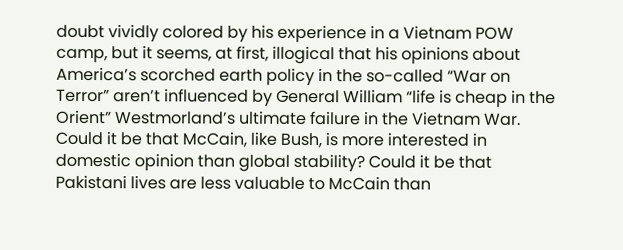doubt vividly colored by his experience in a Vietnam POW camp, but it seems, at first, illogical that his opinions about America’s scorched earth policy in the so-called “War on Terror” aren’t influenced by General William “life is cheap in the Orient” Westmorland’s ultimate failure in the Vietnam War. Could it be that McCain, like Bush, is more interested in domestic opinion than global stability? Could it be that Pakistani lives are less valuable to McCain than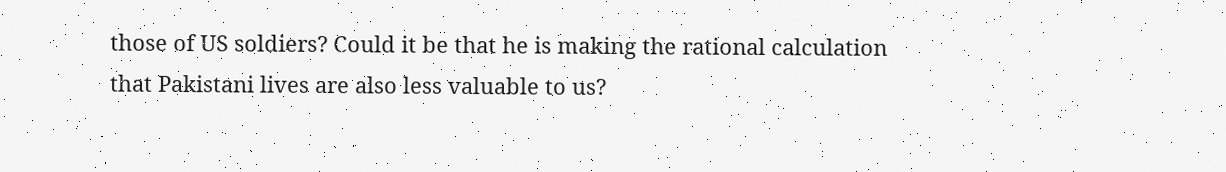those of US soldiers? Could it be that he is making the rational calculation that Pakistani lives are also less valuable to us?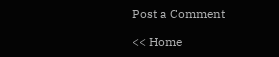Post a Comment

<< Home